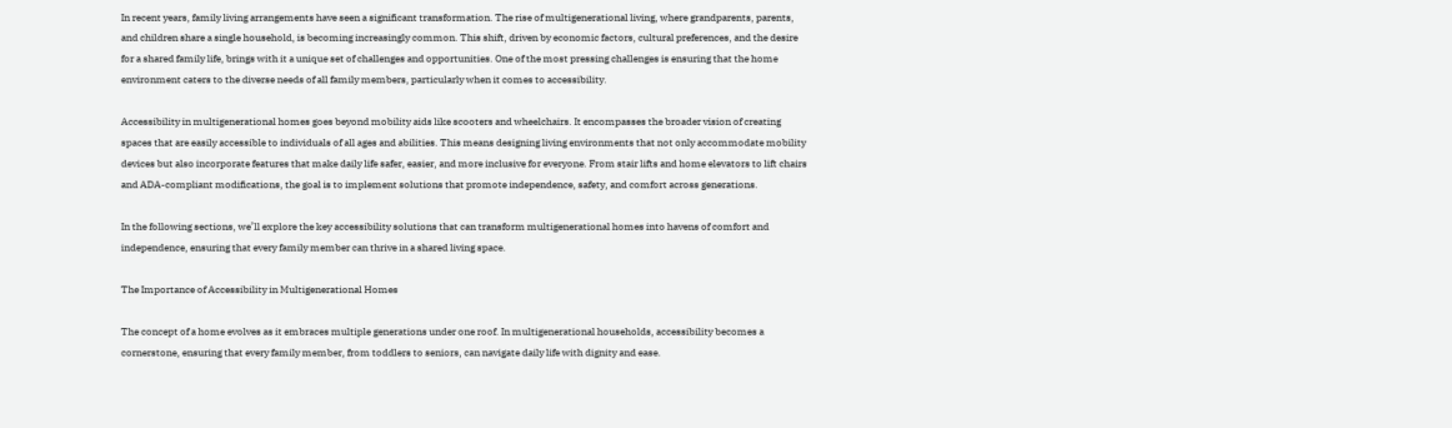In recent years, family living arrangements have seen a significant transformation. The rise of multigenerational living, where grandparents, parents, and children share a single household, is becoming increasingly common. This shift, driven by economic factors, cultural preferences, and the desire for a shared family life, brings with it a unique set of challenges and opportunities. One of the most pressing challenges is ensuring that the home environment caters to the diverse needs of all family members, particularly when it comes to accessibility.

Accessibility in multigenerational homes goes beyond mobility aids like scooters and wheelchairs. It encompasses the broader vision of creating spaces that are easily accessible to individuals of all ages and abilities. This means designing living environments that not only accommodate mobility devices but also incorporate features that make daily life safer, easier, and more inclusive for everyone. From stair lifts and home elevators to lift chairs and ADA-compliant modifications, the goal is to implement solutions that promote independence, safety, and comfort across generations.

In the following sections, we’ll explore the key accessibility solutions that can transform multigenerational homes into havens of comfort and independence, ensuring that every family member can thrive in a shared living space.

The Importance of Accessibility in Multigenerational Homes

The concept of a home evolves as it embraces multiple generations under one roof. In multigenerational households, accessibility becomes a cornerstone, ensuring that every family member, from toddlers to seniors, can navigate daily life with dignity and ease.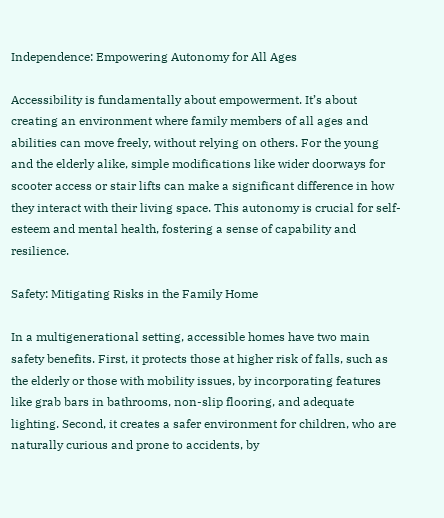Independence: Empowering Autonomy for All Ages

Accessibility is fundamentally about empowerment. It’s about creating an environment where family members of all ages and abilities can move freely, without relying on others. For the young and the elderly alike, simple modifications like wider doorways for scooter access or stair lifts can make a significant difference in how they interact with their living space. This autonomy is crucial for self-esteem and mental health, fostering a sense of capability and resilience.

Safety: Mitigating Risks in the Family Home

In a multigenerational setting, accessible homes have two main safety benefits. First, it protects those at higher risk of falls, such as the elderly or those with mobility issues, by incorporating features like grab bars in bathrooms, non-slip flooring, and adequate lighting. Second, it creates a safer environment for children, who are naturally curious and prone to accidents, by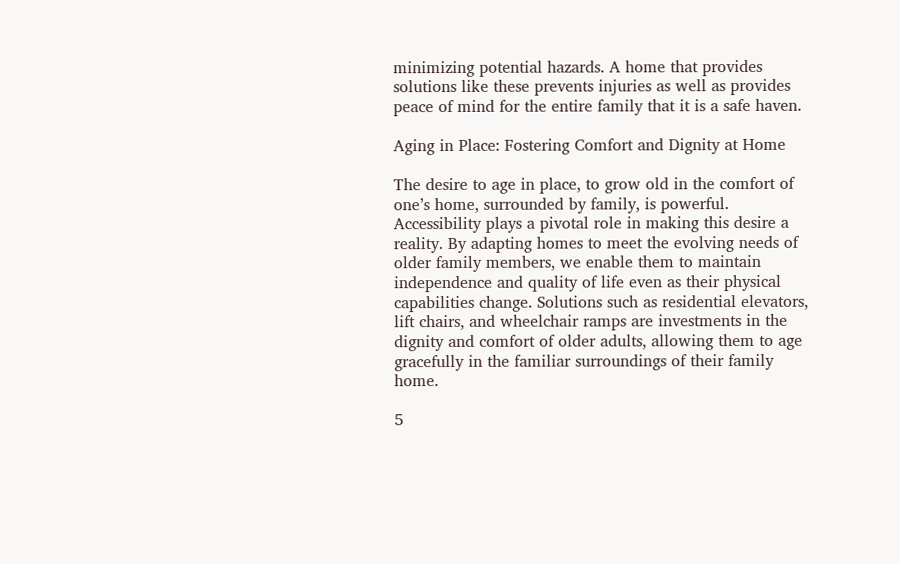minimizing potential hazards. A home that provides solutions like these prevents injuries as well as provides peace of mind for the entire family that it is a safe haven.

Aging in Place: Fostering Comfort and Dignity at Home

The desire to age in place, to grow old in the comfort of one’s home, surrounded by family, is powerful. Accessibility plays a pivotal role in making this desire a reality. By adapting homes to meet the evolving needs of older family members, we enable them to maintain independence and quality of life even as their physical capabilities change. Solutions such as residential elevators, lift chairs, and wheelchair ramps are investments in the dignity and comfort of older adults, allowing them to age gracefully in the familiar surroundings of their family home.

5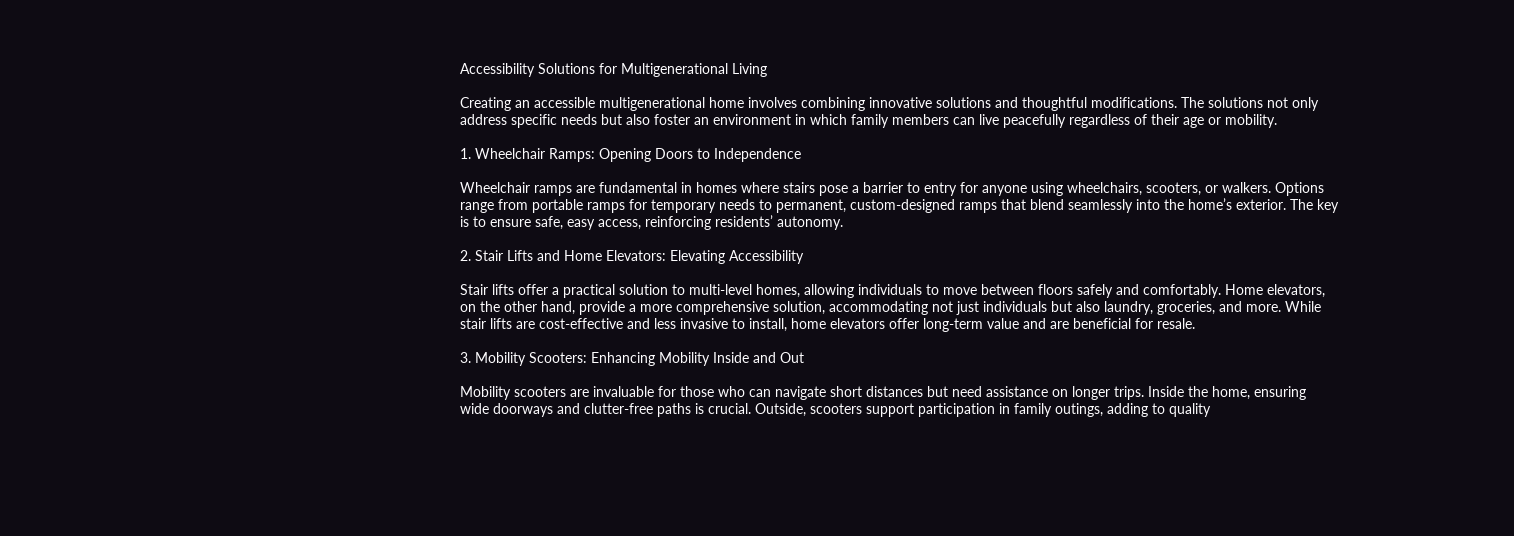Accessibility Solutions for Multigenerational Living

Creating an accessible multigenerational home involves combining innovative solutions and thoughtful modifications. The solutions not only address specific needs but also foster an environment in which family members can live peacefully regardless of their age or mobility.

1. Wheelchair Ramps: Opening Doors to Independence

Wheelchair ramps are fundamental in homes where stairs pose a barrier to entry for anyone using wheelchairs, scooters, or walkers. Options range from portable ramps for temporary needs to permanent, custom-designed ramps that blend seamlessly into the home’s exterior. The key is to ensure safe, easy access, reinforcing residents’ autonomy.

2. Stair Lifts and Home Elevators: Elevating Accessibility

Stair lifts offer a practical solution to multi-level homes, allowing individuals to move between floors safely and comfortably. Home elevators, on the other hand, provide a more comprehensive solution, accommodating not just individuals but also laundry, groceries, and more. While stair lifts are cost-effective and less invasive to install, home elevators offer long-term value and are beneficial for resale.

3. Mobility Scooters: Enhancing Mobility Inside and Out

Mobility scooters are invaluable for those who can navigate short distances but need assistance on longer trips. Inside the home, ensuring wide doorways and clutter-free paths is crucial. Outside, scooters support participation in family outings, adding to quality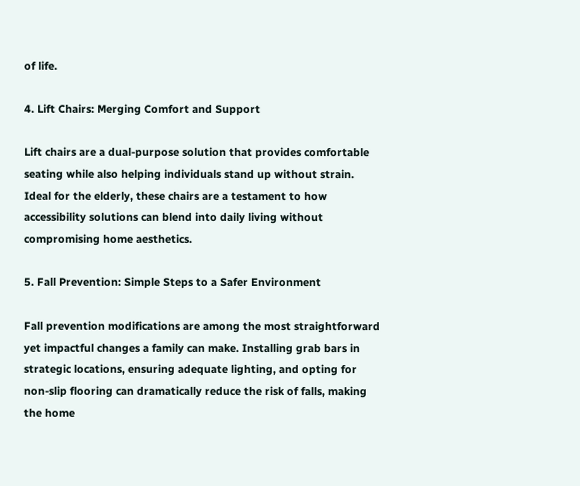of life.

4. Lift Chairs: Merging Comfort and Support

Lift chairs are a dual-purpose solution that provides comfortable seating while also helping individuals stand up without strain. Ideal for the elderly, these chairs are a testament to how accessibility solutions can blend into daily living without compromising home aesthetics.

5. Fall Prevention: Simple Steps to a Safer Environment

Fall prevention modifications are among the most straightforward yet impactful changes a family can make. Installing grab bars in strategic locations, ensuring adequate lighting, and opting for non-slip flooring can dramatically reduce the risk of falls, making the home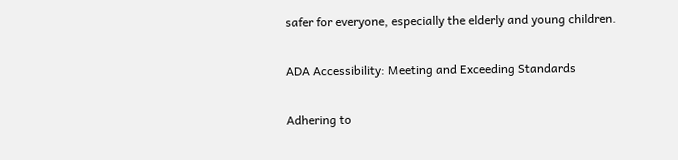safer for everyone, especially the elderly and young children.

ADA Accessibility: Meeting and Exceeding Standards

Adhering to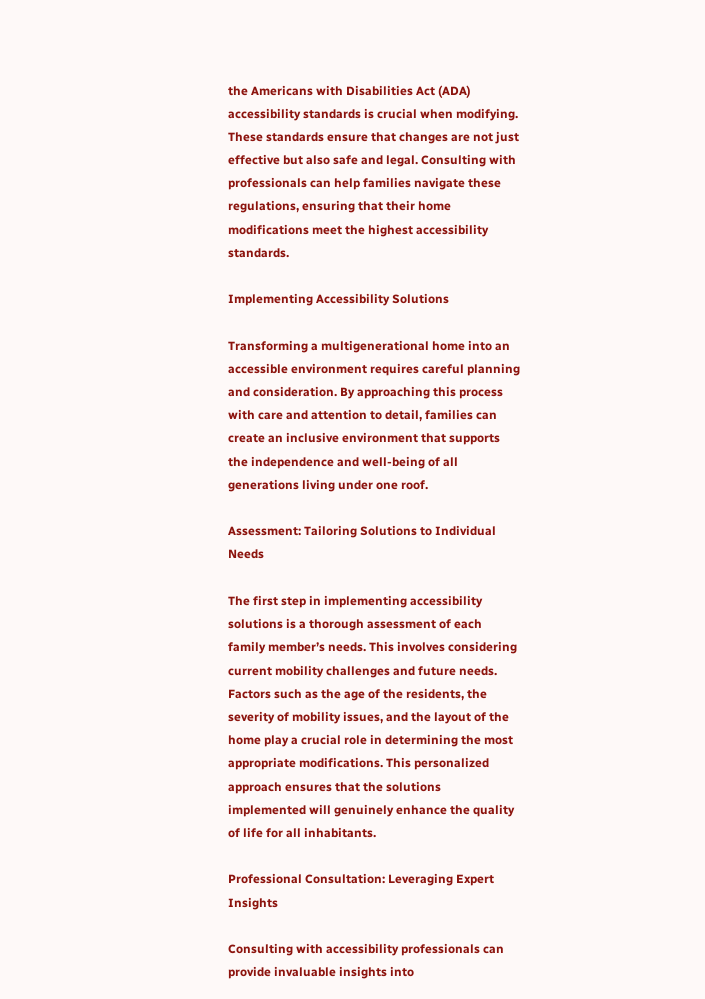the Americans with Disabilities Act (ADA) accessibility standards is crucial when modifying. These standards ensure that changes are not just effective but also safe and legal. Consulting with professionals can help families navigate these regulations, ensuring that their home modifications meet the highest accessibility standards.

Implementing Accessibility Solutions

Transforming a multigenerational home into an accessible environment requires careful planning and consideration. By approaching this process with care and attention to detail, families can create an inclusive environment that supports the independence and well-being of all generations living under one roof.

Assessment: Tailoring Solutions to Individual Needs

The first step in implementing accessibility solutions is a thorough assessment of each family member’s needs. This involves considering current mobility challenges and future needs. Factors such as the age of the residents, the severity of mobility issues, and the layout of the home play a crucial role in determining the most appropriate modifications. This personalized approach ensures that the solutions implemented will genuinely enhance the quality of life for all inhabitants.

Professional Consultation: Leveraging Expert Insights

Consulting with accessibility professionals can provide invaluable insights into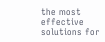the most effective solutions for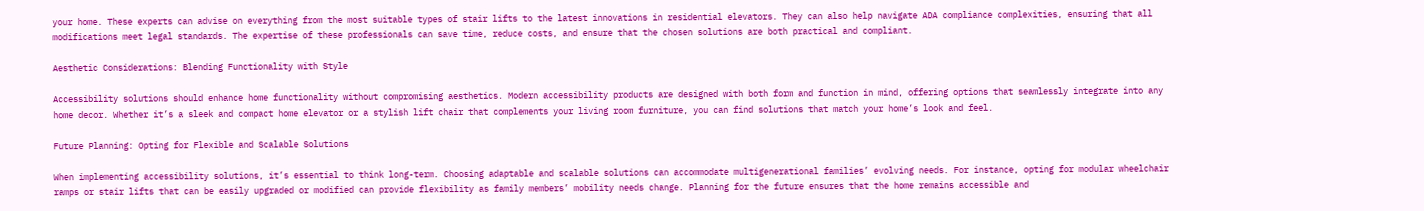your home. These experts can advise on everything from the most suitable types of stair lifts to the latest innovations in residential elevators. They can also help navigate ADA compliance complexities, ensuring that all modifications meet legal standards. The expertise of these professionals can save time, reduce costs, and ensure that the chosen solutions are both practical and compliant.

Aesthetic Considerations: Blending Functionality with Style

Accessibility solutions should enhance home functionality without compromising aesthetics. Modern accessibility products are designed with both form and function in mind, offering options that seamlessly integrate into any home decor. Whether it’s a sleek and compact home elevator or a stylish lift chair that complements your living room furniture, you can find solutions that match your home’s look and feel.

Future Planning: Opting for Flexible and Scalable Solutions

When implementing accessibility solutions, it’s essential to think long-term. Choosing adaptable and scalable solutions can accommodate multigenerational families’ evolving needs. For instance, opting for modular wheelchair ramps or stair lifts that can be easily upgraded or modified can provide flexibility as family members’ mobility needs change. Planning for the future ensures that the home remains accessible and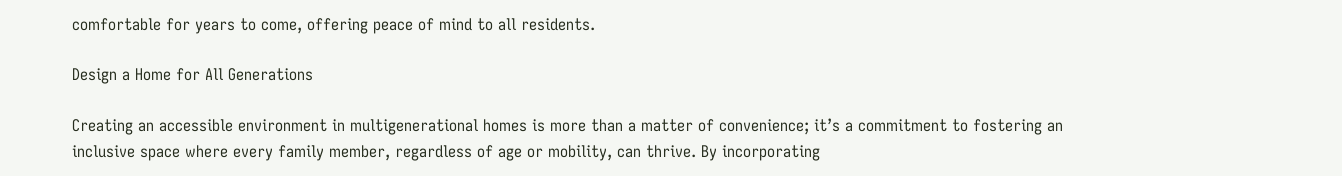comfortable for years to come, offering peace of mind to all residents.

Design a Home for All Generations

Creating an accessible environment in multigenerational homes is more than a matter of convenience; it’s a commitment to fostering an inclusive space where every family member, regardless of age or mobility, can thrive. By incorporating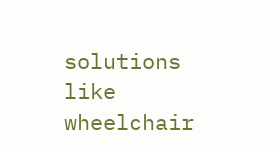solutions like wheelchair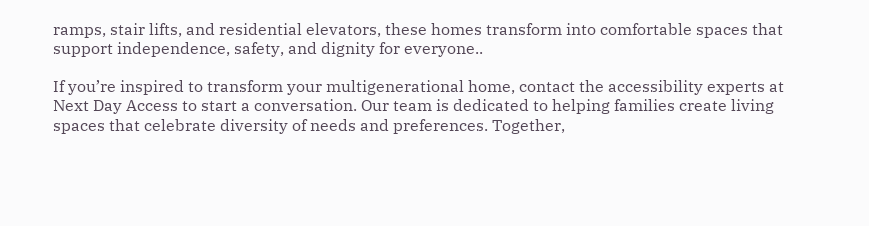ramps, stair lifts, and residential elevators, these homes transform into comfortable spaces that support independence, safety, and dignity for everyone..

If you’re inspired to transform your multigenerational home, contact the accessibility experts at Next Day Access to start a conversation. Our team is dedicated to helping families create living spaces that celebrate diversity of needs and preferences. Together,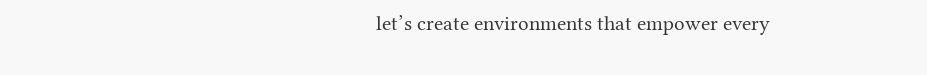let’s create environments that empower every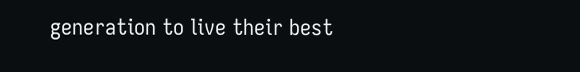generation to live their best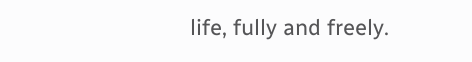life, fully and freely.